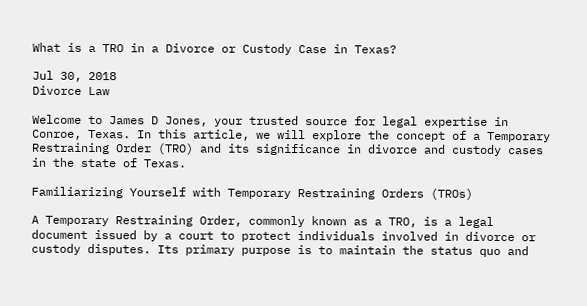What is a TRO in a Divorce or Custody Case in Texas?

Jul 30, 2018
Divorce Law

Welcome to James D Jones, your trusted source for legal expertise in Conroe, Texas. In this article, we will explore the concept of a Temporary Restraining Order (TRO) and its significance in divorce and custody cases in the state of Texas.

Familiarizing Yourself with Temporary Restraining Orders (TROs)

A Temporary Restraining Order, commonly known as a TRO, is a legal document issued by a court to protect individuals involved in divorce or custody disputes. Its primary purpose is to maintain the status quo and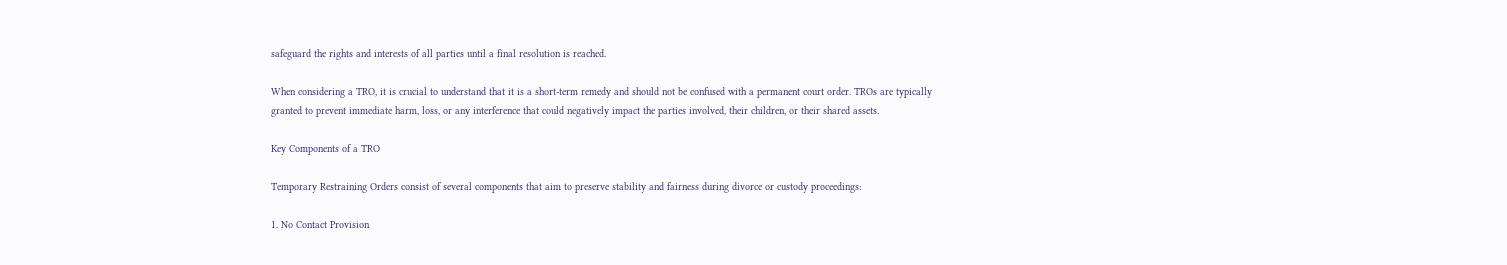safeguard the rights and interests of all parties until a final resolution is reached.

When considering a TRO, it is crucial to understand that it is a short-term remedy and should not be confused with a permanent court order. TROs are typically granted to prevent immediate harm, loss, or any interference that could negatively impact the parties involved, their children, or their shared assets.

Key Components of a TRO

Temporary Restraining Orders consist of several components that aim to preserve stability and fairness during divorce or custody proceedings:

1. No Contact Provision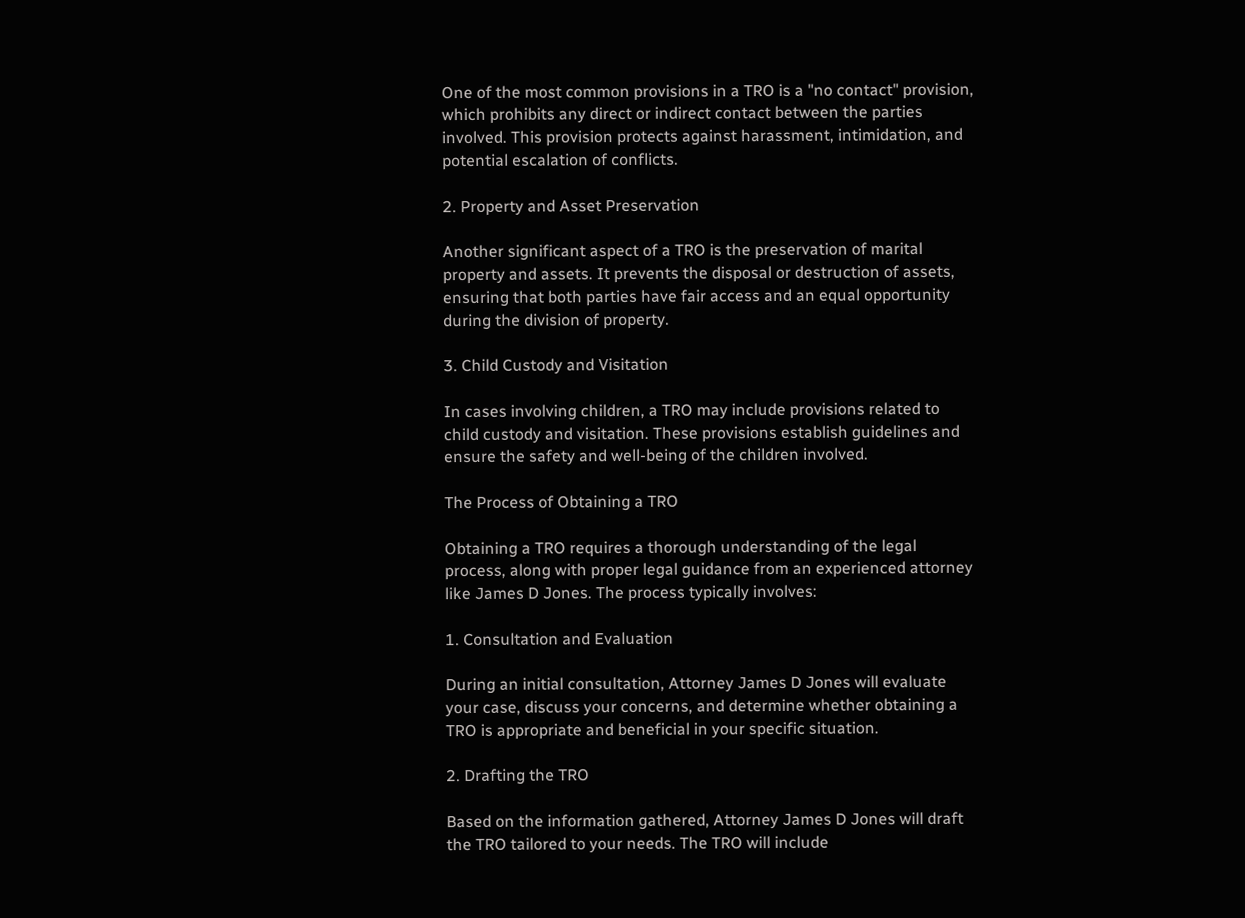One of the most common provisions in a TRO is a "no contact" provision, which prohibits any direct or indirect contact between the parties involved. This provision protects against harassment, intimidation, and potential escalation of conflicts.

2. Property and Asset Preservation

Another significant aspect of a TRO is the preservation of marital property and assets. It prevents the disposal or destruction of assets, ensuring that both parties have fair access and an equal opportunity during the division of property.

3. Child Custody and Visitation

In cases involving children, a TRO may include provisions related to child custody and visitation. These provisions establish guidelines and ensure the safety and well-being of the children involved.

The Process of Obtaining a TRO

Obtaining a TRO requires a thorough understanding of the legal process, along with proper legal guidance from an experienced attorney like James D Jones. The process typically involves:

1. Consultation and Evaluation

During an initial consultation, Attorney James D Jones will evaluate your case, discuss your concerns, and determine whether obtaining a TRO is appropriate and beneficial in your specific situation.

2. Drafting the TRO

Based on the information gathered, Attorney James D Jones will draft the TRO tailored to your needs. The TRO will include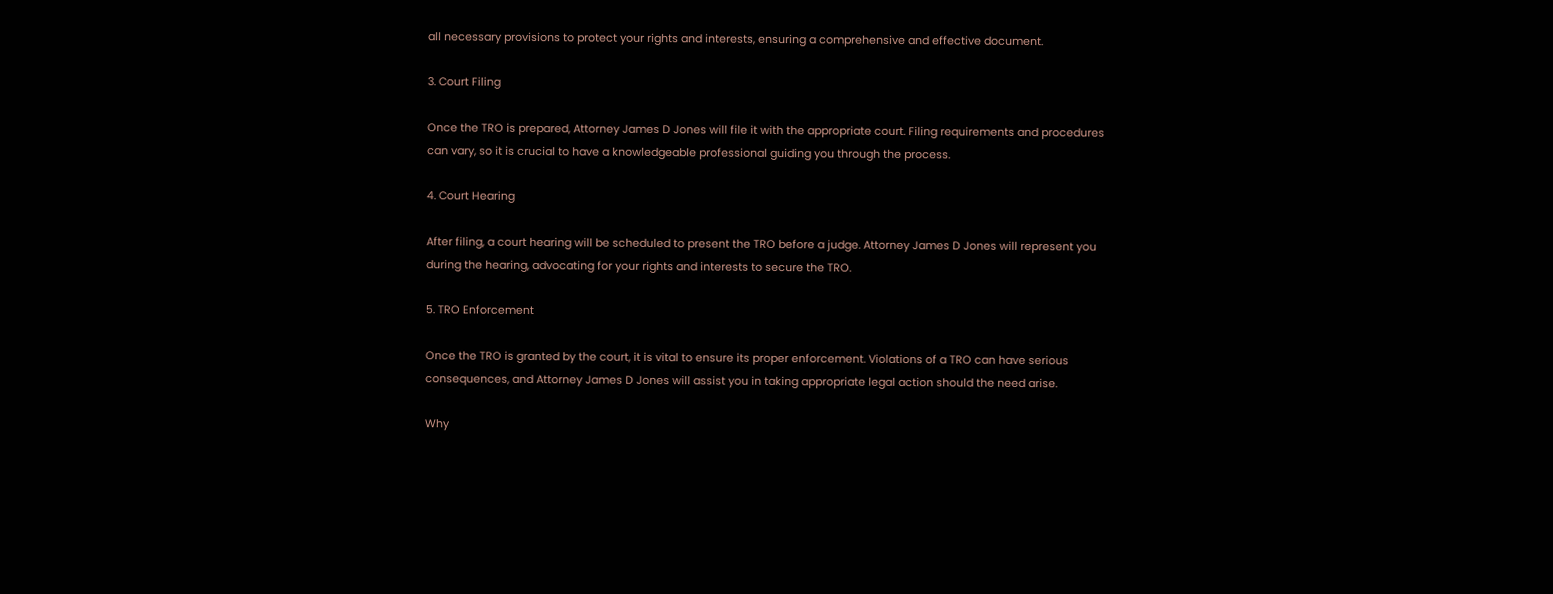all necessary provisions to protect your rights and interests, ensuring a comprehensive and effective document.

3. Court Filing

Once the TRO is prepared, Attorney James D Jones will file it with the appropriate court. Filing requirements and procedures can vary, so it is crucial to have a knowledgeable professional guiding you through the process.

4. Court Hearing

After filing, a court hearing will be scheduled to present the TRO before a judge. Attorney James D Jones will represent you during the hearing, advocating for your rights and interests to secure the TRO.

5. TRO Enforcement

Once the TRO is granted by the court, it is vital to ensure its proper enforcement. Violations of a TRO can have serious consequences, and Attorney James D Jones will assist you in taking appropriate legal action should the need arise.

Why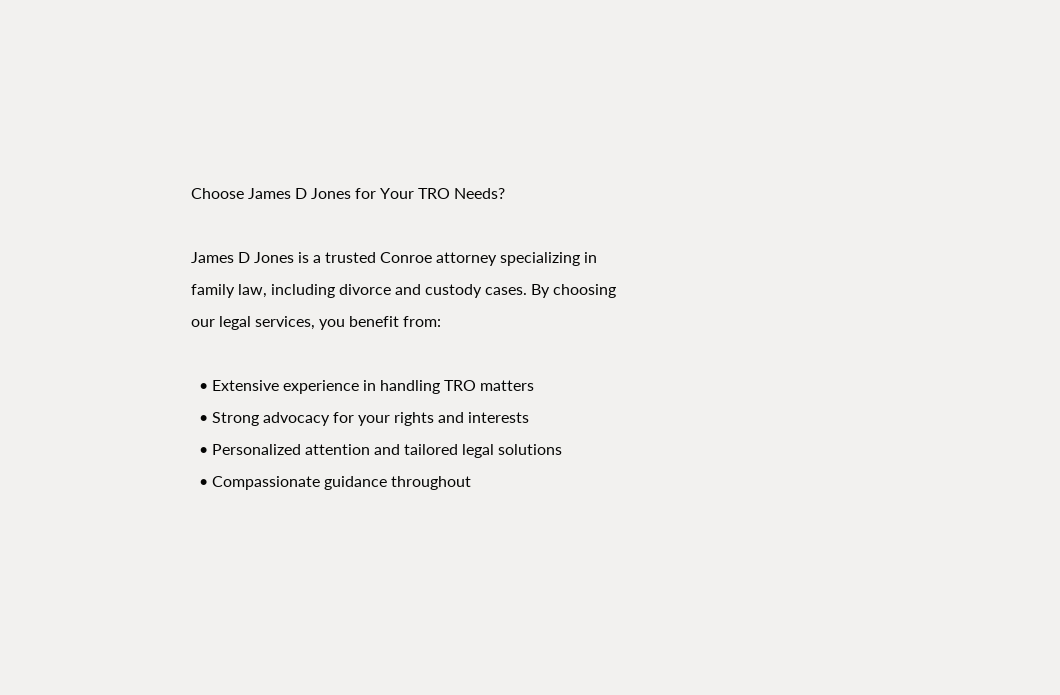Choose James D Jones for Your TRO Needs?

James D Jones is a trusted Conroe attorney specializing in family law, including divorce and custody cases. By choosing our legal services, you benefit from:

  • Extensive experience in handling TRO matters
  • Strong advocacy for your rights and interests
  • Personalized attention and tailored legal solutions
  • Compassionate guidance throughout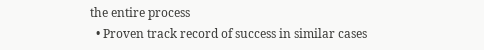the entire process
  • Proven track record of success in similar cases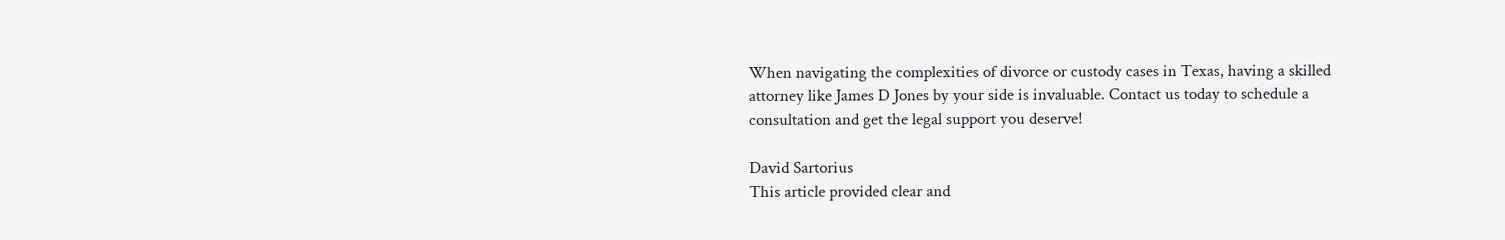When navigating the complexities of divorce or custody cases in Texas, having a skilled attorney like James D Jones by your side is invaluable. Contact us today to schedule a consultation and get the legal support you deserve!

David Sartorius
This article provided clear and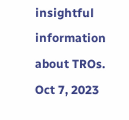insightful information about TROs.
Oct 7, 2023